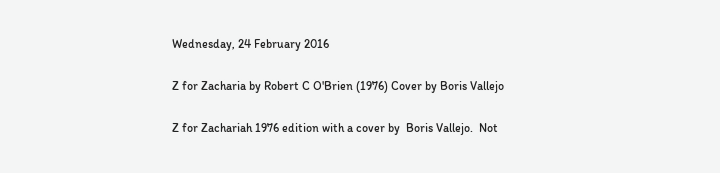Wednesday, 24 February 2016

Z for Zacharia by Robert C O'Brien (1976) Cover by Boris Vallejo

Z for Zachariah 1976 edition with a cover by  Boris Vallejo.  Not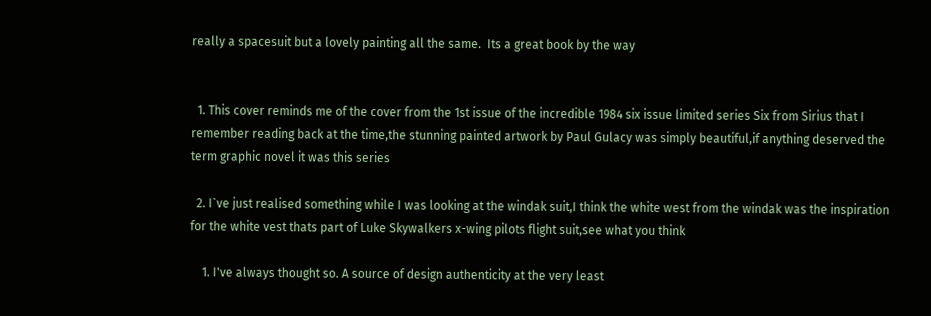really a spacesuit but a lovely painting all the same.  Its a great book by the way


  1. This cover reminds me of the cover from the 1st issue of the incredible 1984 six issue limited series Six from Sirius that I remember reading back at the time,the stunning painted artwork by Paul Gulacy was simply beautiful,if anything deserved the term graphic novel it was this series

  2. I`ve just realised something while I was looking at the windak suit,I think the white west from the windak was the inspiration for the white vest thats part of Luke Skywalkers x-wing pilots flight suit,see what you think

    1. I've always thought so. A source of design authenticity at the very least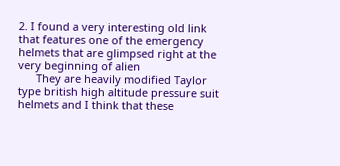2. I found a very interesting old link that features one of the emergency helmets that are glimpsed right at the very beginning of alien
      They are heavily modified Taylor type british high altitude pressure suit helmets and I think that these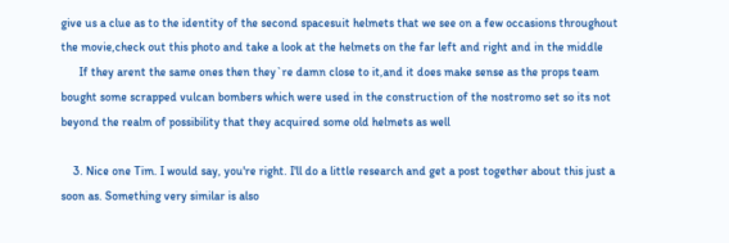give us a clue as to the identity of the second spacesuit helmets that we see on a few occasions throughout the movie,check out this photo and take a look at the helmets on the far left and right and in the middle
      If they arent the same ones then they`re damn close to it,and it does make sense as the props team bought some scrapped vulcan bombers which were used in the construction of the nostromo set so its not beyond the realm of possibility that they acquired some old helmets as well

    3. Nice one Tim. I would say, you're right. I'll do a little research and get a post together about this just a soon as. Something very similar is also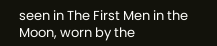seen in The First Men in the Moon, worn by the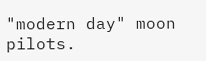"modern day" moon pilots.